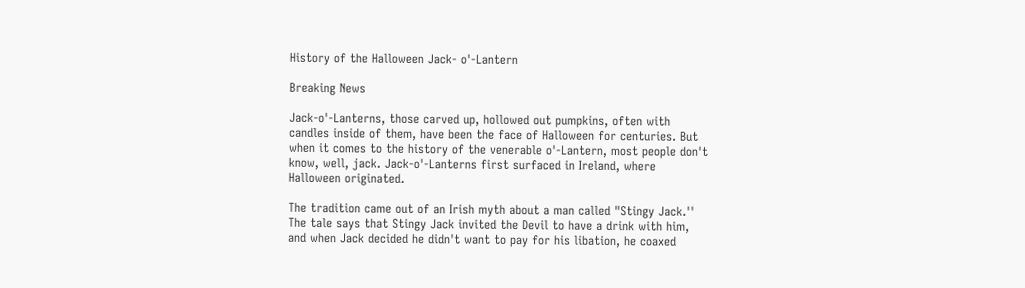History of the Halloween Jack- o'-Lantern

Breaking News

Jack-o'-Lanterns, those carved up, hollowed out pumpkins, often with candles inside of them, have been the face of Halloween for centuries. But when it comes to the history of the venerable o'-Lantern, most people don't know, well, jack. Jack-o'-Lanterns first surfaced in Ireland, where Halloween originated.

The tradition came out of an Irish myth about a man called "Stingy Jack.'' The tale says that Stingy Jack invited the Devil to have a drink with him, and when Jack decided he didn't want to pay for his libation, he coaxed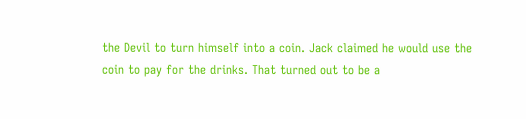the Devil to turn himself into a coin. Jack claimed he would use the coin to pay for the drinks. That turned out to be a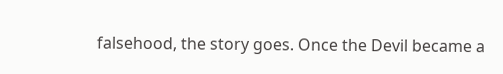falsehood, the story goes. Once the Devil became a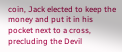coin, Jack elected to keep the money and put it in his pocket next to a cross, precluding the Devil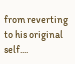from reverting to his original self....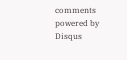comments powered by Disqus